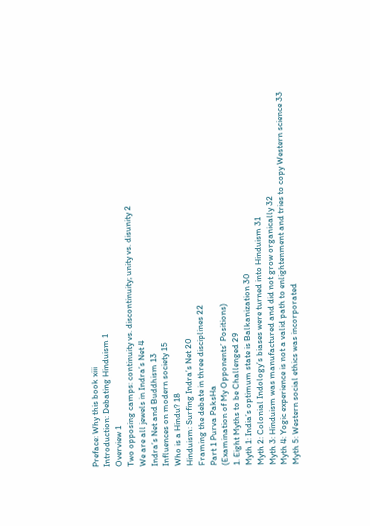Preface: Why this book xiii
Introduction: Debating Hinduism 1
Overview 1
Two opposing camps: continuity vs. discontinuity; unity vs. disunity 2
We are all jewels in Indra’s Net 4
Indra’s Net and Buddhism 13
Influences on modern society 15
Who is a Hindu? 18
Hinduism: Surfing Indra’s Net 20
Framing the debate in three disciplines 22
Part 1 Purva PaksHa
(Examination of My Opponents’ Positions)
1. Eight Myths to be Challenged 29
Myth 1: India’s optimum state is Balkanization 30
Myth 2: Colonial Indology’s biases were turned into Hinduism 31
Myth 3: Hinduism was manufactured and did not grow organically 32
Myth 4: Yogic experience is not a valid path to enlightenment and tries to copy Western science 33
Myth 5: Western social ethics was incorporated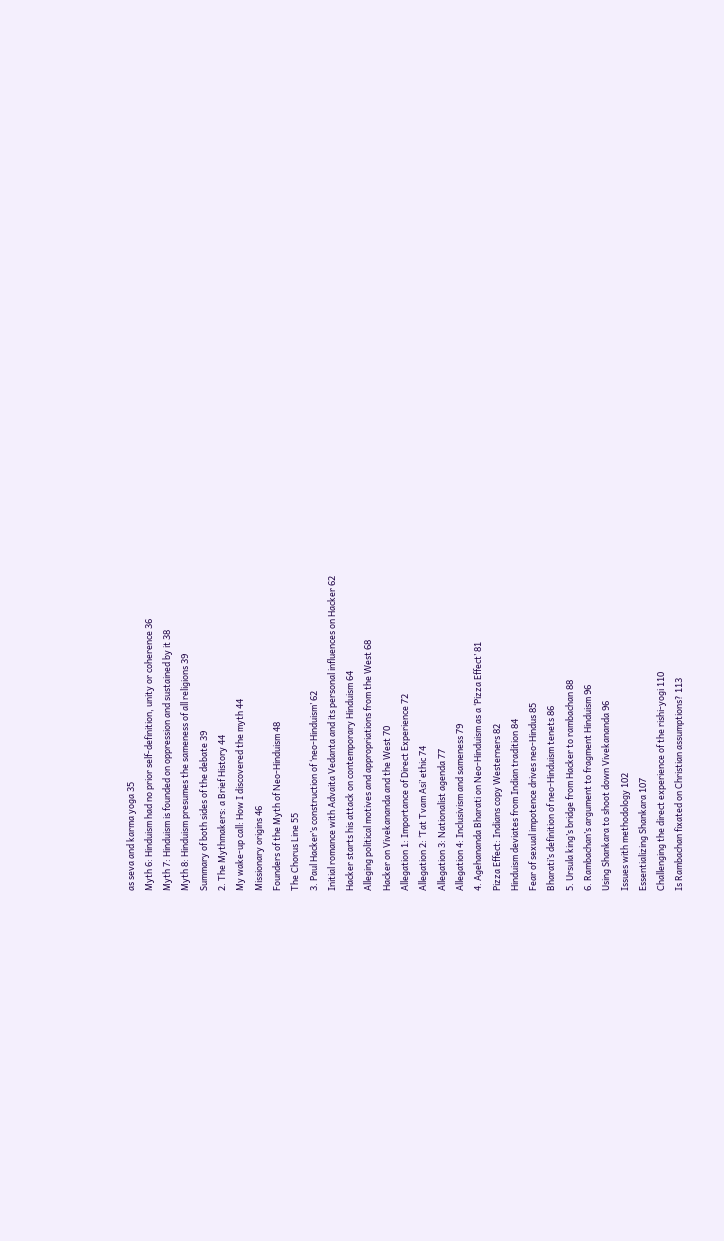as seva and karma yoga 35
Myth 6: Hinduism had no prior self-definition, unity or coherence 36
Myth 7: Hinduism is founded on oppression and sustained by it 38
Myth 8: Hinduism presumes the sameness of all religions 39
Summary of both sides of the debate 39
2. The Mythmakers: a Brief History 44
My wake-up call: How I discovered the myth 44
Missionary origins 46
Founders of the Myth of Neo-Hinduism 48
The Chorus Line 55
3. Paul Hacker’s construction of ‘neo-Hinduism’ 62
Initial romance with Advaita Vedanta and its personal influences on Hacker 62
Hacker starts his attack on contemporary Hinduism 64
Alleging political motives and appropriations from the West 68
Hacker on Vivekananda and the West 70
Allegation 1: Importance of Direct Experience 72
Allegation 2: ‘Tat Tvam Asi’ ethic 74
Allegation 3: Nationalist agenda 77
Allegation 4: Inclusivism and sameness 79
4. Agehananda Bharati on Neo-Hinduism as a ‘Pizza Effect’ 81
Pizza Effect: Indians copy Westerners 82
Hinduism deviates from Indian tradition 84
Fear of sexual impotence drives neo-Hindus 85
Bharati’s definition of neo-Hinduism tenets 86
5. Ursula king’s bridge from Hacker to rambachan 88
6. Rambachan’s argument to fragment Hinduism 96
Using Shankara to shoot down Vivekananda 96
Issues with methodology 102
Essentializing Shankara 107
Challenging the direct experience of the rishi-yogi 110
Is Rambachan fixated on Christian assumptions? 113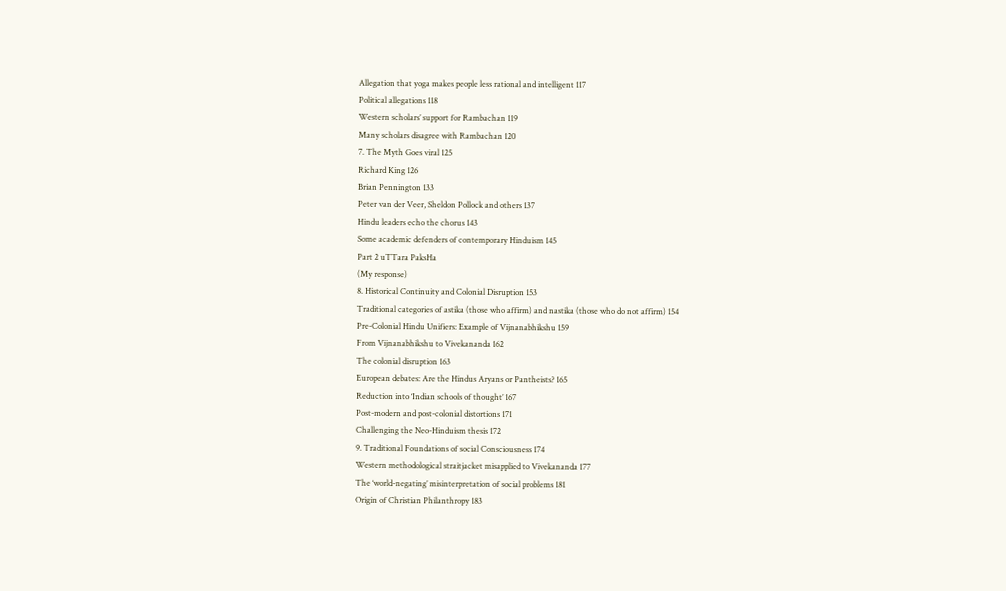Allegation that yoga makes people less rational and intelligent 117
Political allegations 118
Western scholars’ support for Rambachan 119
Many scholars disagree with Rambachan 120
7. The Myth Goes viral 125
Richard King 126
Brian Pennington 133
Peter van der Veer, Sheldon Pollock and others 137
Hindu leaders echo the chorus 143
Some academic defenders of contemporary Hinduism 145
Part 2 uTTara PaksHa
(My response)
8. Historical Continuity and Colonial Disruption 153
Traditional categories of astika (those who affirm) and nastika (those who do not affirm) 154
Pre-Colonial Hindu Unifiers: Example of Vijnanabhikshu 159
From Vijnanabhikshu to Vivekananda 162
The colonial disruption 163
European debates: Are the Hindus Aryans or Pantheists? 165
Reduction into ‘Indian schools of thought’ 167
Post-modern and post-colonial distortions 171
Challenging the Neo-Hinduism thesis 172
9. Traditional Foundations of social Consciousness 174
Western methodological straitjacket misapplied to Vivekananda 177
The ‘world-negating’ misinterpretation of social problems 181
Origin of Christian Philanthropy 183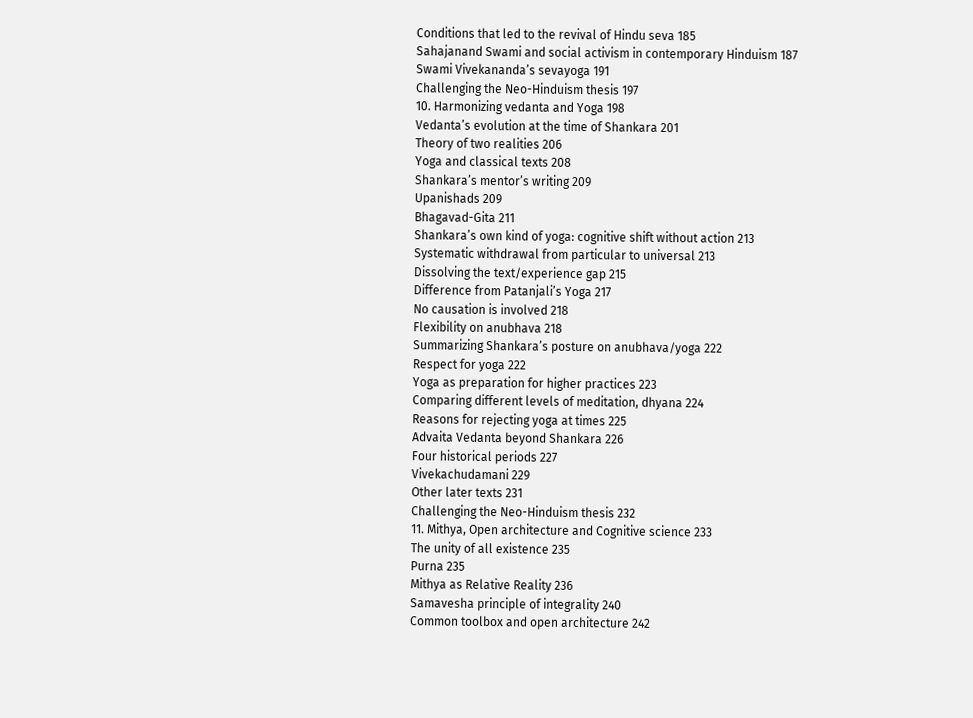Conditions that led to the revival of Hindu seva 185
Sahajanand Swami and social activism in contemporary Hinduism 187
Swami Vivekananda’s sevayoga 191
Challenging the Neo-Hinduism thesis 197
10. Harmonizing vedanta and Yoga 198
Vedanta’s evolution at the time of Shankara 201
Theory of two realities 206
Yoga and classical texts 208
Shankara’s mentor’s writing 209
Upanishads 209
Bhagavad-Gita 211
Shankara’s own kind of yoga: cognitive shift without action 213
Systematic withdrawal from particular to universal 213
Dissolving the text/experience gap 215
Difference from Patanjali’s Yoga 217
No causation is involved 218
Flexibility on anubhava 218
Summarizing Shankara’s posture on anubhava/yoga 222
Respect for yoga 222
Yoga as preparation for higher practices 223
Comparing different levels of meditation, dhyana 224
Reasons for rejecting yoga at times 225
Advaita Vedanta beyond Shankara 226
Four historical periods 227
Vivekachudamani 229
Other later texts 231
Challenging the Neo-Hinduism thesis 232
11. Mithya, Open architecture and Cognitive science 233
The unity of all existence 235
Purna 235
Mithya as Relative Reality 236
Samavesha principle of integrality 240
Common toolbox and open architecture 242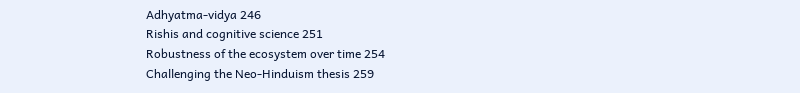Adhyatma-vidya 246
Rishis and cognitive science 251
Robustness of the ecosystem over time 254
Challenging the Neo-Hinduism thesis 259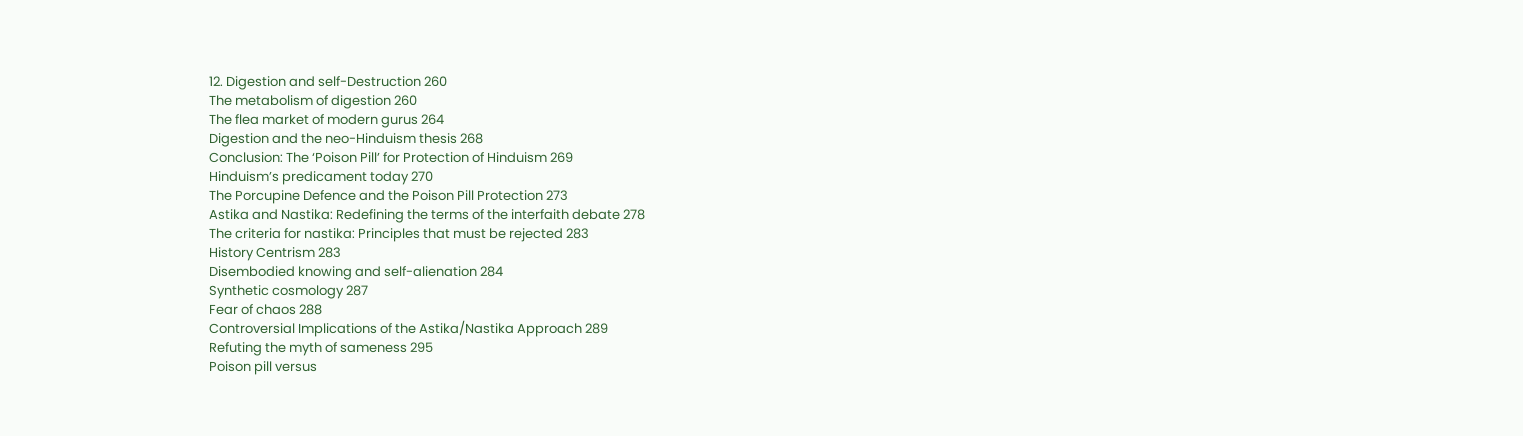12. Digestion and self-Destruction 260
The metabolism of digestion 260
The flea market of modern gurus 264
Digestion and the neo-Hinduism thesis 268
Conclusion: The ‘Poison Pill’ for Protection of Hinduism 269
Hinduism’s predicament today 270
The Porcupine Defence and the Poison Pill Protection 273
Astika and Nastika: Redefining the terms of the interfaith debate 278
The criteria for nastika: Principles that must be rejected 283
History Centrism 283
Disembodied knowing and self-alienation 284
Synthetic cosmology 287
Fear of chaos 288
Controversial Implications of the Astika/Nastika Approach 289
Refuting the myth of sameness 295
Poison pill versus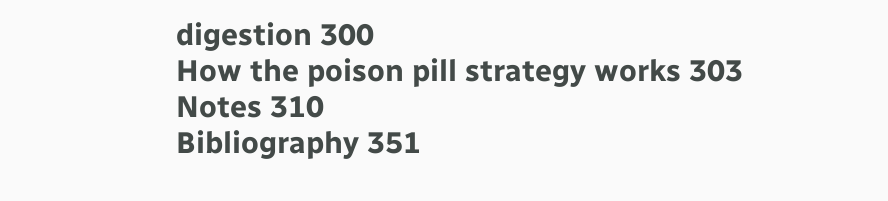digestion 300
How the poison pill strategy works 303
Notes 310
Bibliography 351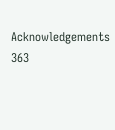Acknowledgements 363